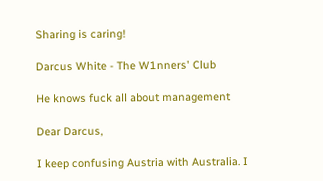Sharing is caring!

Darcus White - The W1nners' Club

He knows fuck all about management

Dear Darcus,

I keep confusing Austria with Australia. I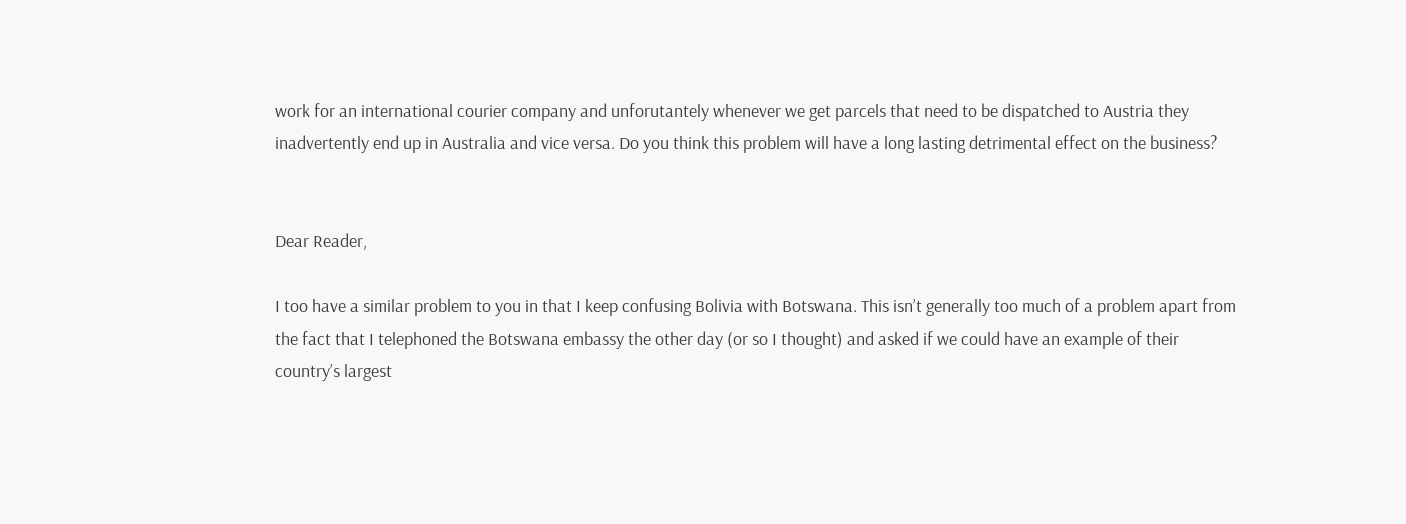work for an international courier company and unforutantely whenever we get parcels that need to be dispatched to Austria they inadvertently end up in Australia and vice versa. Do you think this problem will have a long lasting detrimental effect on the business?


Dear Reader,

I too have a similar problem to you in that I keep confusing Bolivia with Botswana. This isn’t generally too much of a problem apart from the fact that I telephoned the Botswana embassy the other day (or so I thought) and asked if we could have an example of their country’s largest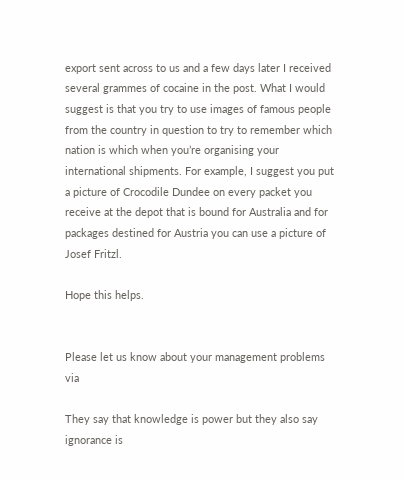export sent across to us and a few days later I received several grammes of cocaine in the post. What I would suggest is that you try to use images of famous people from the country in question to try to remember which nation is which when you’re organising your international shipments. For example, I suggest you put a picture of Crocodile Dundee on every packet you receive at the depot that is bound for Australia and for packages destined for Austria you can use a picture of Josef Fritzl.

Hope this helps.


Please let us know about your management problems via

They say that knowledge is power but they also say ignorance is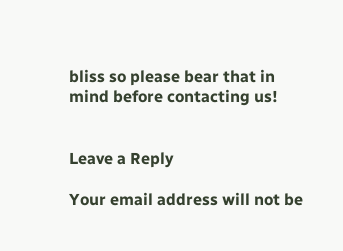bliss so please bear that in mind before contacting us!


Leave a Reply

Your email address will not be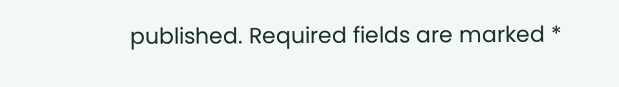published. Required fields are marked *